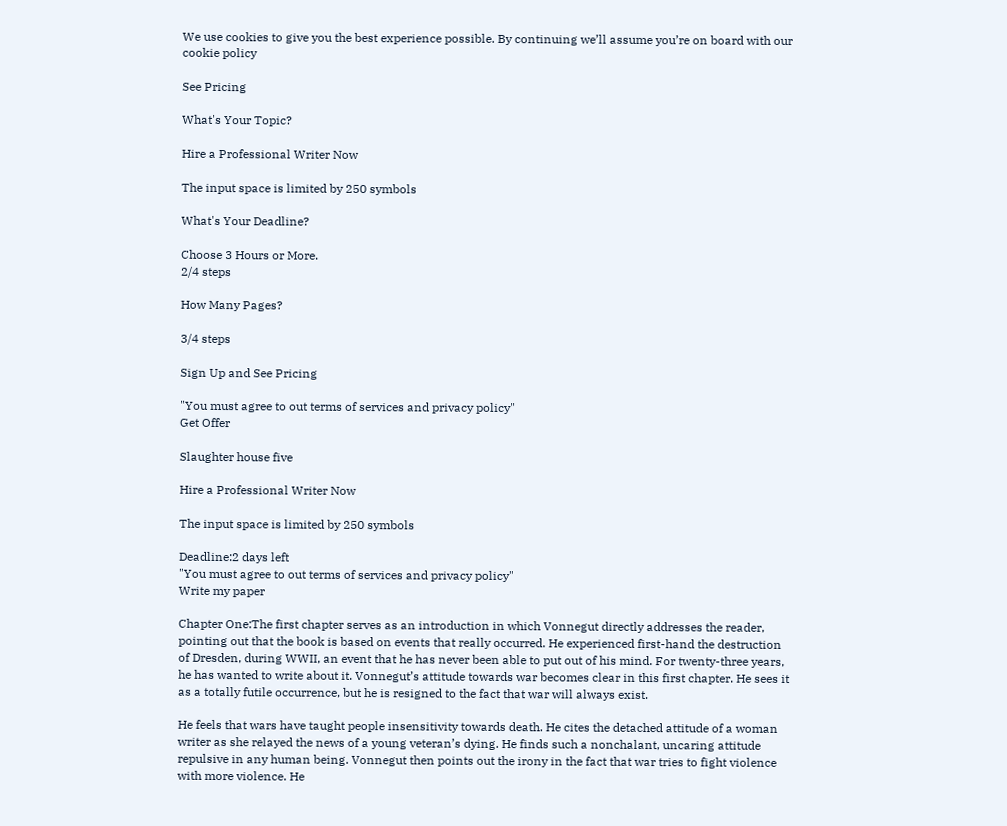We use cookies to give you the best experience possible. By continuing we’ll assume you’re on board with our cookie policy

See Pricing

What's Your Topic?

Hire a Professional Writer Now

The input space is limited by 250 symbols

What's Your Deadline?

Choose 3 Hours or More.
2/4 steps

How Many Pages?

3/4 steps

Sign Up and See Pricing

"You must agree to out terms of services and privacy policy"
Get Offer

Slaughter house five

Hire a Professional Writer Now

The input space is limited by 250 symbols

Deadline:2 days left
"You must agree to out terms of services and privacy policy"
Write my paper

Chapter One:The first chapter serves as an introduction in which Vonnegut directly addresses the reader, pointing out that the book is based on events that really occurred. He experienced first-hand the destruction of Dresden, during WWII, an event that he has never been able to put out of his mind. For twenty-three years, he has wanted to write about it. Vonnegut’s attitude towards war becomes clear in this first chapter. He sees it as a totally futile occurrence, but he is resigned to the fact that war will always exist.

He feels that wars have taught people insensitivity towards death. He cites the detached attitude of a woman writer as she relayed the news of a young veteran’s dying. He finds such a nonchalant, uncaring attitude repulsive in any human being. Vonnegut then points out the irony in the fact that war tries to fight violence with more violence. He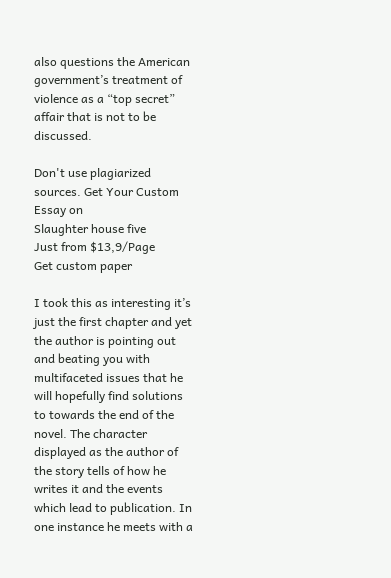also questions the American government’s treatment of violence as a “top secret” affair that is not to be discussed.

Don't use plagiarized sources. Get Your Custom Essay on
Slaughter house five
Just from $13,9/Page
Get custom paper

I took this as interesting it’s just the first chapter and yet the author is pointing out and beating you with multifaceted issues that he will hopefully find solutions to towards the end of the novel. The character displayed as the author of the story tells of how he writes it and the events which lead to publication. In one instance he meets with a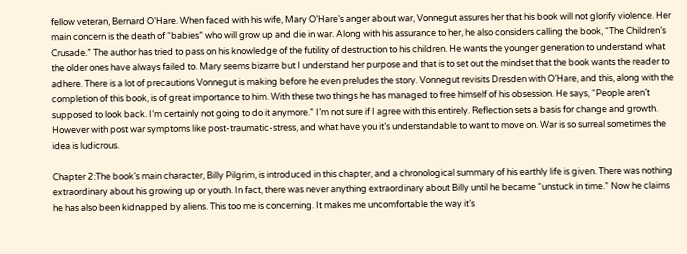fellow veteran, Bernard O’Hare. When faced with his wife, Mary O’Hare’s anger about war, Vonnegut assures her that his book will not glorify violence. Her main concern is the death of “babies” who will grow up and die in war. Along with his assurance to her, he also considers calling the book, “The Children’s Crusade.” The author has tried to pass on his knowledge of the futility of destruction to his children. He wants the younger generation to understand what the older ones have always failed to. Mary seems bizarre but I understand her purpose and that is to set out the mindset that the book wants the reader to adhere. There is a lot of precautions Vonnegut is making before he even preludes the story. Vonnegut revisits Dresden with O’Hare, and this, along with the completion of this book, is of great importance to him. With these two things he has managed to free himself of his obsession. He says, “People aren’t supposed to look back. I’m certainly not going to do it anymore.” I’m not sure if I agree with this entirely. Reflection sets a basis for change and growth. However with post war symptoms like post-traumatic-stress, and what have you it’s understandable to want to move on. War is so surreal sometimes the idea is ludicrous.

Chapter 2:The book’s main character, Billy Pilgrim, is introduced in this chapter, and a chronological summary of his earthly life is given. There was nothing extraordinary about his growing up or youth. In fact, there was never anything extraordinary about Billy until he became “unstuck in time.” Now he claims he has also been kidnapped by aliens. This too me is concerning. It makes me uncomfortable the way it’s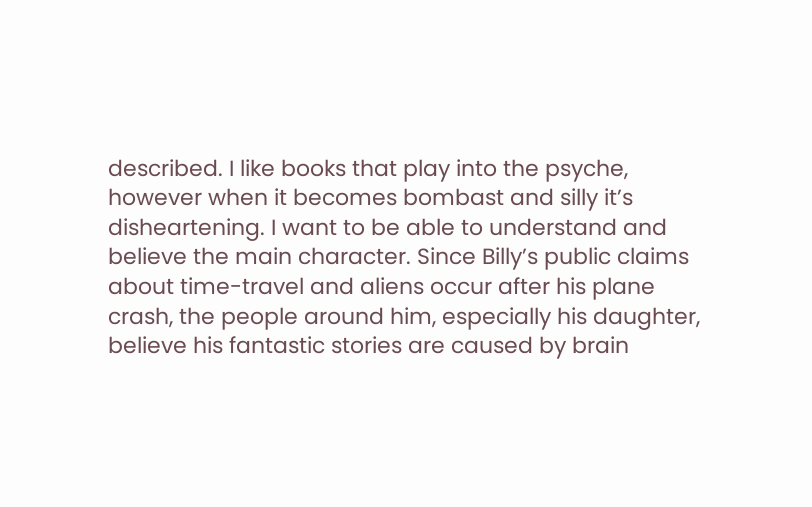described. I like books that play into the psyche, however when it becomes bombast and silly it’s disheartening. I want to be able to understand and believe the main character. Since Billy’s public claims about time-travel and aliens occur after his plane crash, the people around him, especially his daughter, believe his fantastic stories are caused by brain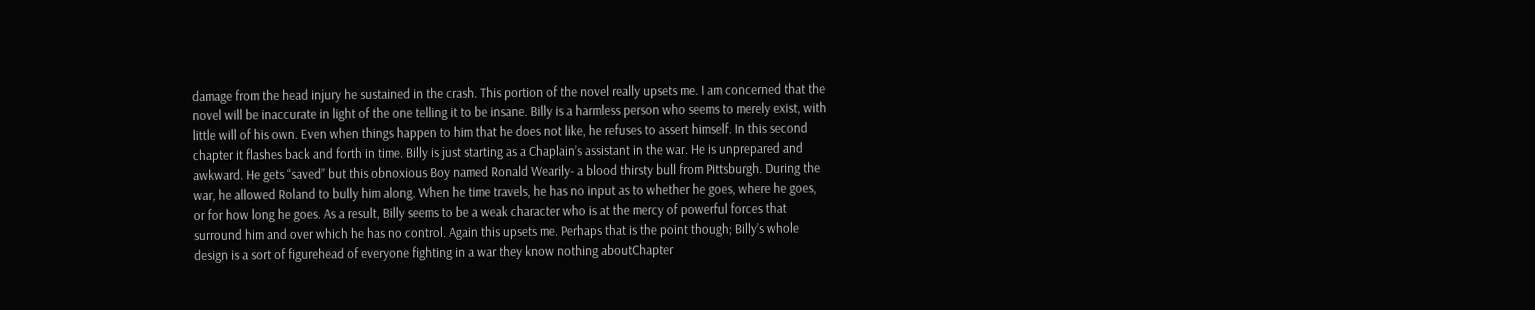damage from the head injury he sustained in the crash. This portion of the novel really upsets me. I am concerned that the novel will be inaccurate in light of the one telling it to be insane. Billy is a harmless person who seems to merely exist, with little will of his own. Even when things happen to him that he does not like, he refuses to assert himself. In this second chapter it flashes back and forth in time. Billy is just starting as a Chaplain’s assistant in the war. He is unprepared and awkward. He gets “saved” but this obnoxious Boy named Ronald Wearily- a blood thirsty bull from Pittsburgh. During the war, he allowed Roland to bully him along. When he time travels, he has no input as to whether he goes, where he goes, or for how long he goes. As a result, Billy seems to be a weak character who is at the mercy of powerful forces that surround him and over which he has no control. Again this upsets me. Perhaps that is the point though; Billy’s whole design is a sort of figurehead of everyone fighting in a war they know nothing aboutChapter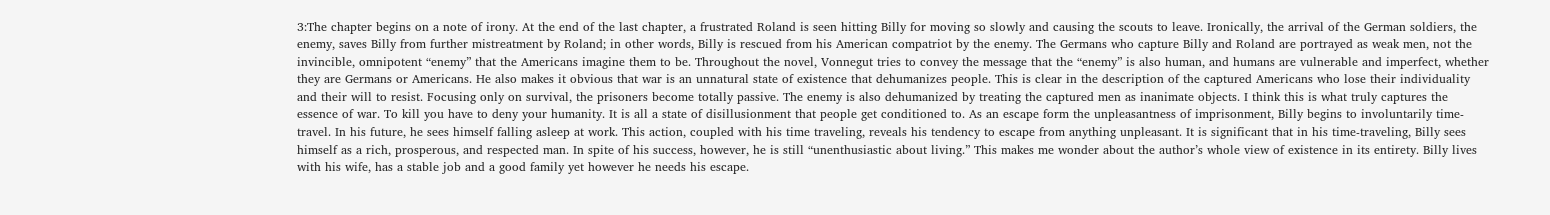3:The chapter begins on a note of irony. At the end of the last chapter, a frustrated Roland is seen hitting Billy for moving so slowly and causing the scouts to leave. Ironically, the arrival of the German soldiers, the enemy, saves Billy from further mistreatment by Roland; in other words, Billy is rescued from his American compatriot by the enemy. The Germans who capture Billy and Roland are portrayed as weak men, not the invincible, omnipotent “enemy” that the Americans imagine them to be. Throughout the novel, Vonnegut tries to convey the message that the “enemy” is also human, and humans are vulnerable and imperfect, whether they are Germans or Americans. He also makes it obvious that war is an unnatural state of existence that dehumanizes people. This is clear in the description of the captured Americans who lose their individuality and their will to resist. Focusing only on survival, the prisoners become totally passive. The enemy is also dehumanized by treating the captured men as inanimate objects. I think this is what truly captures the essence of war. To kill you have to deny your humanity. It is all a state of disillusionment that people get conditioned to. As an escape form the unpleasantness of imprisonment, Billy begins to involuntarily time-travel. In his future, he sees himself falling asleep at work. This action, coupled with his time traveling, reveals his tendency to escape from anything unpleasant. It is significant that in his time-traveling, Billy sees himself as a rich, prosperous, and respected man. In spite of his success, however, he is still “unenthusiastic about living.” This makes me wonder about the author’s whole view of existence in its entirety. Billy lives with his wife, has a stable job and a good family yet however he needs his escape.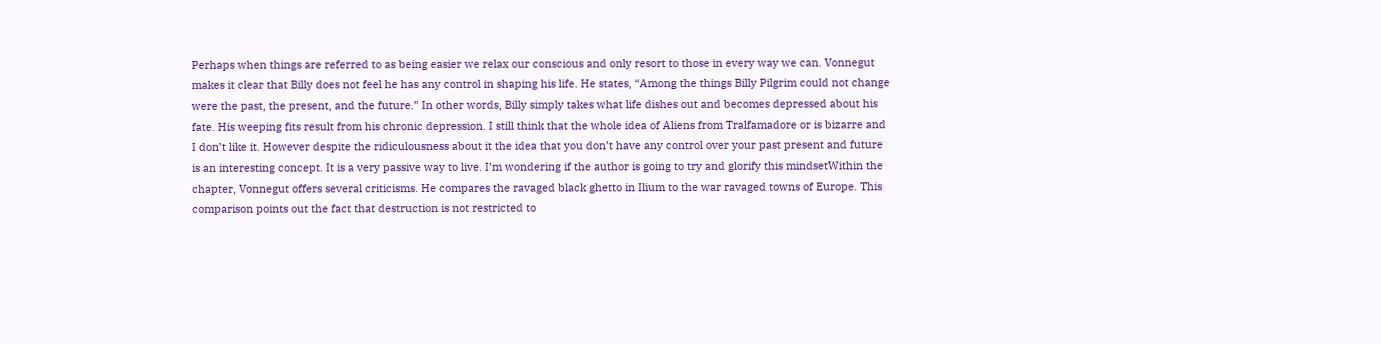Perhaps when things are referred to as being easier we relax our conscious and only resort to those in every way we can. Vonnegut makes it clear that Billy does not feel he has any control in shaping his life. He states, “Among the things Billy Pilgrim could not change were the past, the present, and the future.” In other words, Billy simply takes what life dishes out and becomes depressed about his fate. His weeping fits result from his chronic depression. I still think that the whole idea of Aliens from Tralfamadore or is bizarre and I don’t like it. However despite the ridiculousness about it the idea that you don’t have any control over your past present and future is an interesting concept. It is a very passive way to live. I’m wondering if the author is going to try and glorify this mindsetWithin the chapter, Vonnegut offers several criticisms. He compares the ravaged black ghetto in Ilium to the war ravaged towns of Europe. This comparison points out the fact that destruction is not restricted to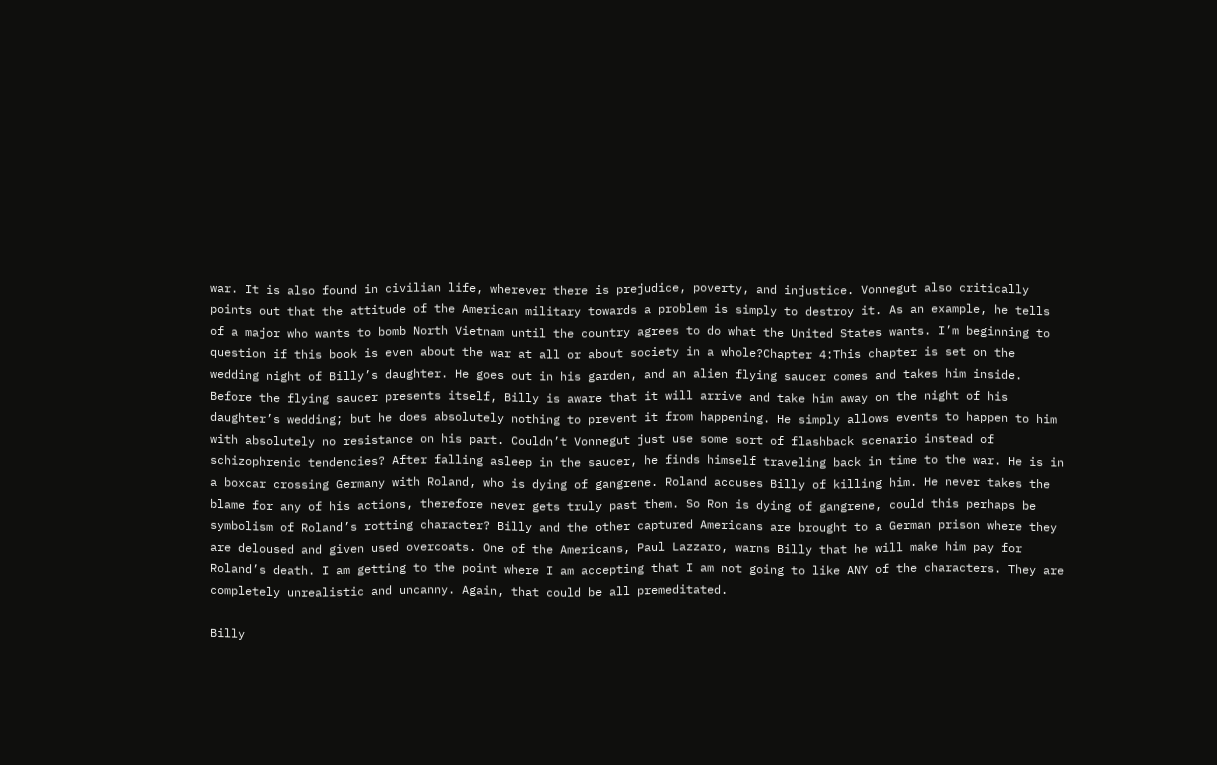war. It is also found in civilian life, wherever there is prejudice, poverty, and injustice. Vonnegut also critically points out that the attitude of the American military towards a problem is simply to destroy it. As an example, he tells of a major who wants to bomb North Vietnam until the country agrees to do what the United States wants. I’m beginning to question if this book is even about the war at all or about society in a whole?Chapter 4:This chapter is set on the wedding night of Billy’s daughter. He goes out in his garden, and an alien flying saucer comes and takes him inside. Before the flying saucer presents itself, Billy is aware that it will arrive and take him away on the night of his daughter’s wedding; but he does absolutely nothing to prevent it from happening. He simply allows events to happen to him with absolutely no resistance on his part. Couldn’t Vonnegut just use some sort of flashback scenario instead of schizophrenic tendencies? After falling asleep in the saucer, he finds himself traveling back in time to the war. He is in a boxcar crossing Germany with Roland, who is dying of gangrene. Roland accuses Billy of killing him. He never takes the blame for any of his actions, therefore never gets truly past them. So Ron is dying of gangrene, could this perhaps be symbolism of Roland’s rotting character? Billy and the other captured Americans are brought to a German prison where they are deloused and given used overcoats. One of the Americans, Paul Lazzaro, warns Billy that he will make him pay for Roland’s death. I am getting to the point where I am accepting that I am not going to like ANY of the characters. They are completely unrealistic and uncanny. Again, that could be all premeditated.

Billy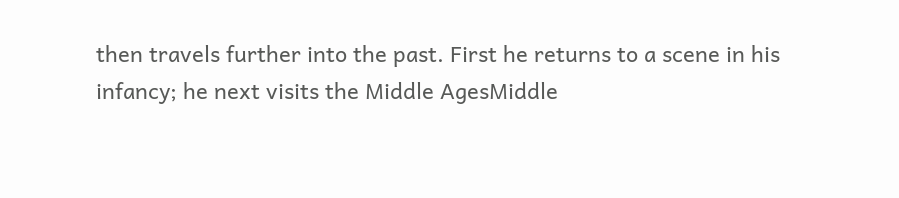then travels further into the past. First he returns to a scene in his infancy; he next visits the Middle AgesMiddle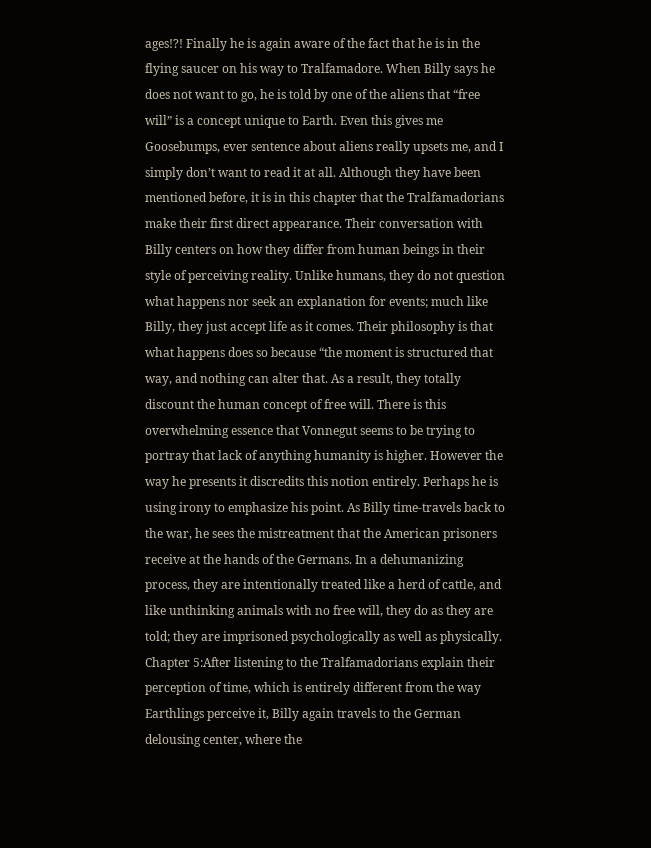ages!?! Finally he is again aware of the fact that he is in the flying saucer on his way to Tralfamadore. When Billy says he does not want to go, he is told by one of the aliens that “free will” is a concept unique to Earth. Even this gives me Goosebumps, ever sentence about aliens really upsets me, and I simply don’t want to read it at all. Although they have been mentioned before, it is in this chapter that the Tralfamadorians make their first direct appearance. Their conversation with Billy centers on how they differ from human beings in their style of perceiving reality. Unlike humans, they do not question what happens nor seek an explanation for events; much like Billy, they just accept life as it comes. Their philosophy is that what happens does so because “the moment is structured that way, and nothing can alter that. As a result, they totally discount the human concept of free will. There is this overwhelming essence that Vonnegut seems to be trying to portray that lack of anything humanity is higher. However the way he presents it discredits this notion entirely. Perhaps he is using irony to emphasize his point. As Billy time-travels back to the war, he sees the mistreatment that the American prisoners receive at the hands of the Germans. In a dehumanizing process, they are intentionally treated like a herd of cattle, and like unthinking animals with no free will, they do as they are told; they are imprisoned psychologically as well as physically. Chapter 5:After listening to the Tralfamadorians explain their perception of time, which is entirely different from the way Earthlings perceive it, Billy again travels to the German delousing center, where the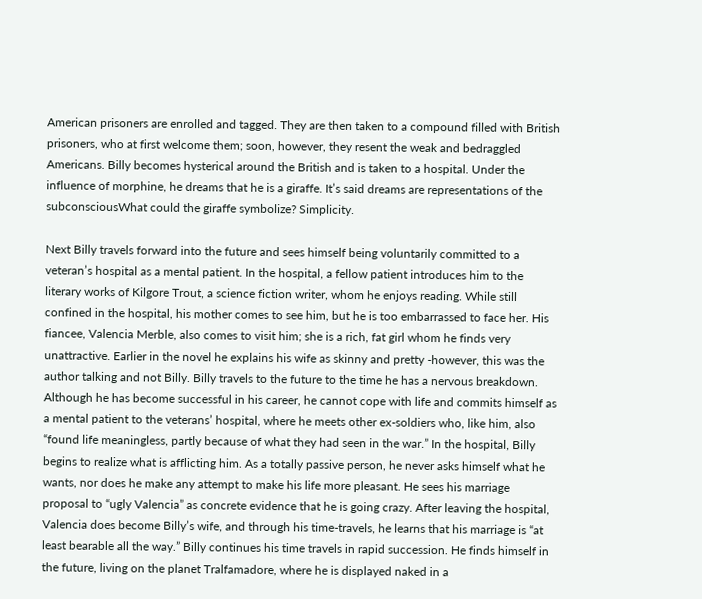American prisoners are enrolled and tagged. They are then taken to a compound filled with British prisoners, who at first welcome them; soon, however, they resent the weak and bedraggled Americans. Billy becomes hysterical around the British and is taken to a hospital. Under the influence of morphine, he dreams that he is a giraffe. It’s said dreams are representations of the subconsciousWhat could the giraffe symbolize? Simplicity.

Next Billy travels forward into the future and sees himself being voluntarily committed to a veteran’s hospital as a mental patient. In the hospital, a fellow patient introduces him to the literary works of Kilgore Trout, a science fiction writer, whom he enjoys reading. While still confined in the hospital, his mother comes to see him, but he is too embarrassed to face her. His fiancee, Valencia Merble, also comes to visit him; she is a rich, fat girl whom he finds very unattractive. Earlier in the novel he explains his wife as skinny and pretty -however, this was the author talking and not Billy. Billy travels to the future to the time he has a nervous breakdown. Although he has become successful in his career, he cannot cope with life and commits himself as a mental patient to the veterans’ hospital, where he meets other ex-soldiers who, like him, also “found life meaningless, partly because of what they had seen in the war.” In the hospital, Billy begins to realize what is afflicting him. As a totally passive person, he never asks himself what he wants, nor does he make any attempt to make his life more pleasant. He sees his marriage proposal to “ugly Valencia” as concrete evidence that he is going crazy. After leaving the hospital, Valencia does become Billy’s wife, and through his time-travels, he learns that his marriage is “at least bearable all the way.” Billy continues his time travels in rapid succession. He finds himself in the future, living on the planet Tralfamadore, where he is displayed naked in a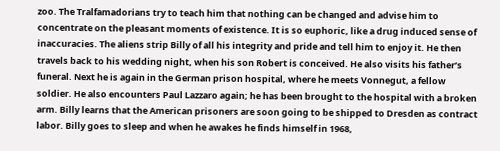zoo. The Tralfamadorians try to teach him that nothing can be changed and advise him to concentrate on the pleasant moments of existence. It is so euphoric, like a drug induced sense of inaccuracies. The aliens strip Billy of all his integrity and pride and tell him to enjoy it. He then travels back to his wedding night, when his son Robert is conceived. He also visits his father’s funeral. Next he is again in the German prison hospital, where he meets Vonnegut, a fellow soldier. He also encounters Paul Lazzaro again; he has been brought to the hospital with a broken arm. Billy learns that the American prisoners are soon going to be shipped to Dresden as contract labor. Billy goes to sleep and when he awakes he finds himself in 1968,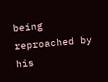being reproached by his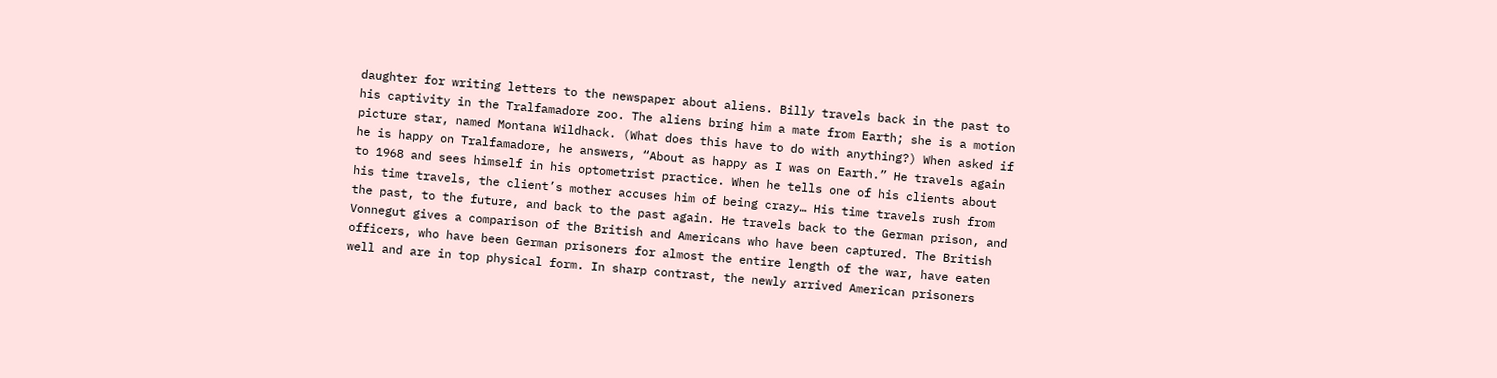daughter for writing letters to the newspaper about aliens. Billy travels back in the past to his captivity in the Tralfamadore zoo. The aliens bring him a mate from Earth; she is a motion picture star, named Montana Wildhack. (What does this have to do with anything?) When asked if he is happy on Tralfamadore, he answers, “About as happy as I was on Earth.” He travels again to 1968 and sees himself in his optometrist practice. When he tells one of his clients about his time travels, the client’s mother accuses him of being crazy… His time travels rush from the past, to the future, and back to the past again. He travels back to the German prison, and Vonnegut gives a comparison of the British and Americans who have been captured. The British officers, who have been German prisoners for almost the entire length of the war, have eaten well and are in top physical form. In sharp contrast, the newly arrived American prisoners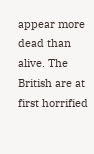appear more dead than alive. The British are at first horrified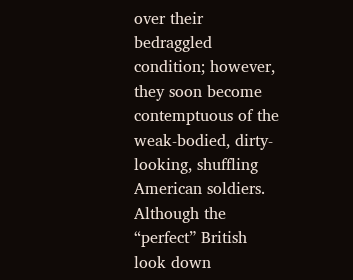over their bedraggled condition; however, they soon become contemptuous of the weak-bodied, dirty-looking, shuffling American soldiers. Although the “perfect” British look down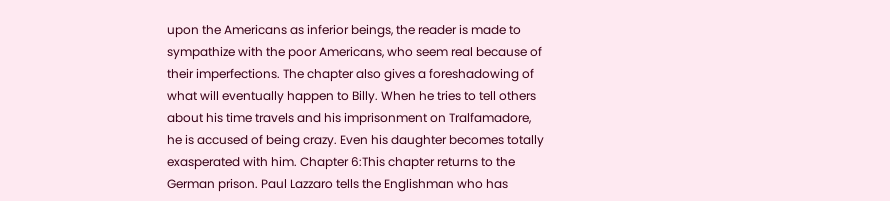upon the Americans as inferior beings, the reader is made to sympathize with the poor Americans, who seem real because of their imperfections. The chapter also gives a foreshadowing of what will eventually happen to Billy. When he tries to tell others about his time travels and his imprisonment on Tralfamadore, he is accused of being crazy. Even his daughter becomes totally exasperated with him. Chapter 6:This chapter returns to the German prison. Paul Lazzaro tells the Englishman who has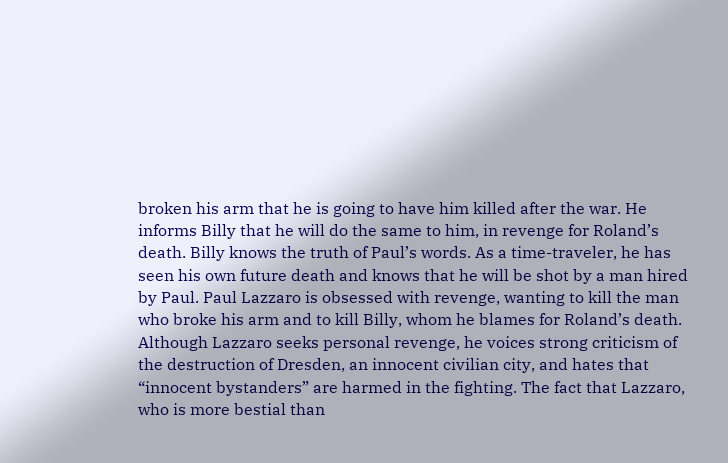broken his arm that he is going to have him killed after the war. He informs Billy that he will do the same to him, in revenge for Roland’s death. Billy knows the truth of Paul’s words. As a time-traveler, he has seen his own future death and knows that he will be shot by a man hired by Paul. Paul Lazzaro is obsessed with revenge, wanting to kill the man who broke his arm and to kill Billy, whom he blames for Roland’s death. Although Lazzaro seeks personal revenge, he voices strong criticism of the destruction of Dresden, an innocent civilian city, and hates that “innocent bystanders” are harmed in the fighting. The fact that Lazzaro, who is more bestial than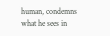human, condemns what he sees in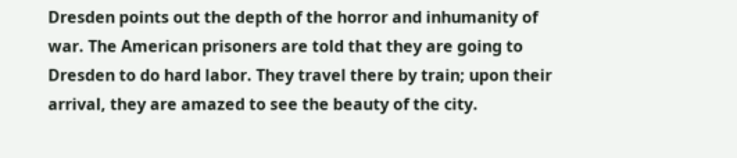Dresden points out the depth of the horror and inhumanity of war. The American prisoners are told that they are going to Dresden to do hard labor. They travel there by train; upon their arrival, they are amazed to see the beauty of the city.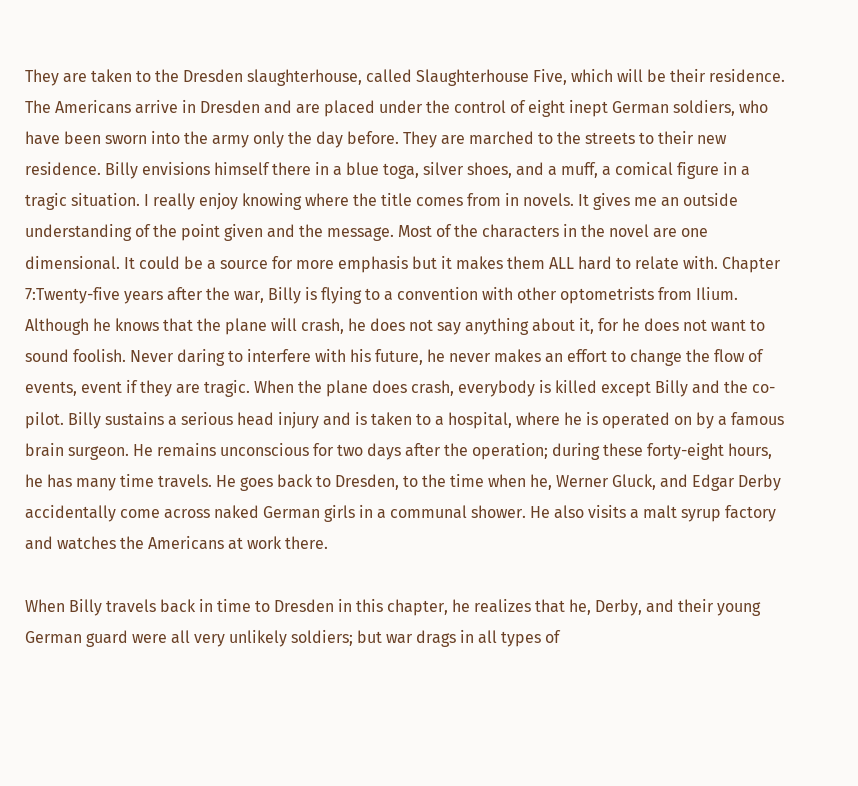They are taken to the Dresden slaughterhouse, called Slaughterhouse Five, which will be their residence. The Americans arrive in Dresden and are placed under the control of eight inept German soldiers, who have been sworn into the army only the day before. They are marched to the streets to their new residence. Billy envisions himself there in a blue toga, silver shoes, and a muff, a comical figure in a tragic situation. I really enjoy knowing where the title comes from in novels. It gives me an outside understanding of the point given and the message. Most of the characters in the novel are one dimensional. It could be a source for more emphasis but it makes them ALL hard to relate with. Chapter 7:Twenty-five years after the war, Billy is flying to a convention with other optometrists from Ilium. Although he knows that the plane will crash, he does not say anything about it, for he does not want to sound foolish. Never daring to interfere with his future, he never makes an effort to change the flow of events, event if they are tragic. When the plane does crash, everybody is killed except Billy and the co-pilot. Billy sustains a serious head injury and is taken to a hospital, where he is operated on by a famous brain surgeon. He remains unconscious for two days after the operation; during these forty-eight hours, he has many time travels. He goes back to Dresden, to the time when he, Werner Gluck, and Edgar Derby accidentally come across naked German girls in a communal shower. He also visits a malt syrup factory and watches the Americans at work there.

When Billy travels back in time to Dresden in this chapter, he realizes that he, Derby, and their young German guard were all very unlikely soldiers; but war drags in all types of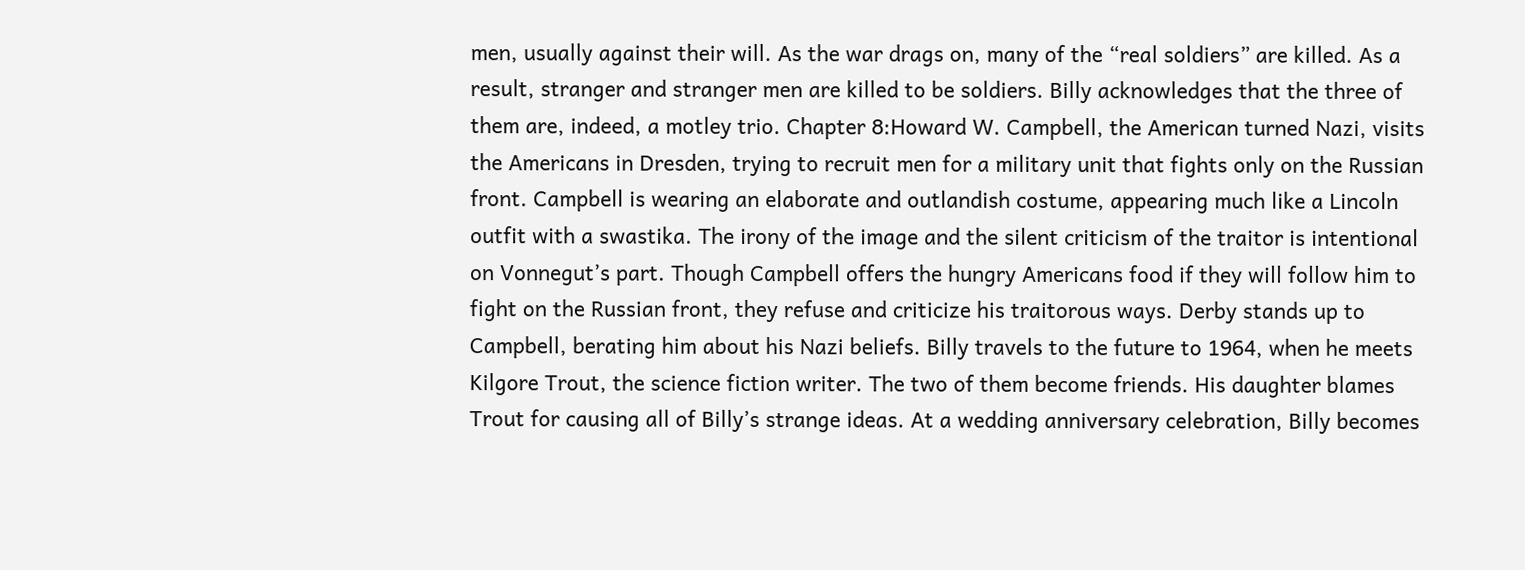men, usually against their will. As the war drags on, many of the “real soldiers” are killed. As a result, stranger and stranger men are killed to be soldiers. Billy acknowledges that the three of them are, indeed, a motley trio. Chapter 8:Howard W. Campbell, the American turned Nazi, visits the Americans in Dresden, trying to recruit men for a military unit that fights only on the Russian front. Campbell is wearing an elaborate and outlandish costume, appearing much like a Lincoln outfit with a swastika. The irony of the image and the silent criticism of the traitor is intentional on Vonnegut’s part. Though Campbell offers the hungry Americans food if they will follow him to fight on the Russian front, they refuse and criticize his traitorous ways. Derby stands up to Campbell, berating him about his Nazi beliefs. Billy travels to the future to 1964, when he meets Kilgore Trout, the science fiction writer. The two of them become friends. His daughter blames Trout for causing all of Billy’s strange ideas. At a wedding anniversary celebration, Billy becomes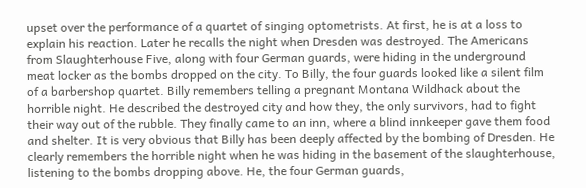upset over the performance of a quartet of singing optometrists. At first, he is at a loss to explain his reaction. Later he recalls the night when Dresden was destroyed. The Americans from Slaughterhouse Five, along with four German guards, were hiding in the underground meat locker as the bombs dropped on the city. To Billy, the four guards looked like a silent film of a barbershop quartet. Billy remembers telling a pregnant Montana Wildhack about the horrible night. He described the destroyed city and how they, the only survivors, had to fight their way out of the rubble. They finally came to an inn, where a blind innkeeper gave them food and shelter. It is very obvious that Billy has been deeply affected by the bombing of Dresden. He clearly remembers the horrible night when he was hiding in the basement of the slaughterhouse, listening to the bombs dropping above. He, the four German guards,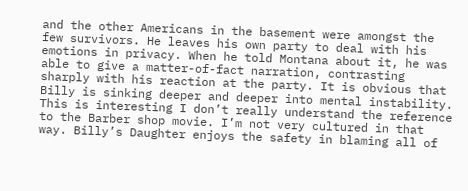and the other Americans in the basement were amongst the few survivors. He leaves his own party to deal with his emotions in privacy. When he told Montana about it, he was able to give a matter-of-fact narration, contrasting sharply with his reaction at the party. It is obvious that Billy is sinking deeper and deeper into mental instability. This is interesting I don’t really understand the reference to the Barber shop movie. I’m not very cultured in that way. Billy’s Daughter enjoys the safety in blaming all of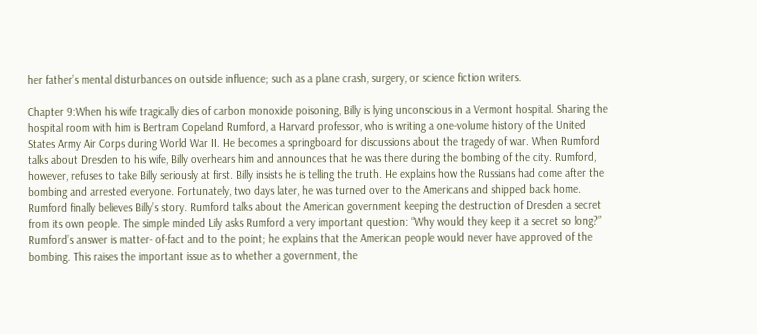her father’s mental disturbances on outside influence; such as a plane crash, surgery, or science fiction writers.

Chapter 9:When his wife tragically dies of carbon monoxide poisoning, Billy is lying unconscious in a Vermont hospital. Sharing the hospital room with him is Bertram Copeland Rumford, a Harvard professor, who is writing a one-volume history of the United States Army Air Corps during World War II. He becomes a springboard for discussions about the tragedy of war. When Rumford talks about Dresden to his wife, Billy overhears him and announces that he was there during the bombing of the city. Rumford, however, refuses to take Billy seriously at first. Billy insists he is telling the truth. He explains how the Russians had come after the bombing and arrested everyone. Fortunately, two days later, he was turned over to the Americans and shipped back home. Rumford finally believes Billy’s story. Rumford talks about the American government keeping the destruction of Dresden a secret from its own people. The simple minded Lily asks Rumford a very important question: “Why would they keep it a secret so long?” Rumford’s answer is matter- of-fact and to the point; he explains that the American people would never have approved of the bombing. This raises the important issue as to whether a government, the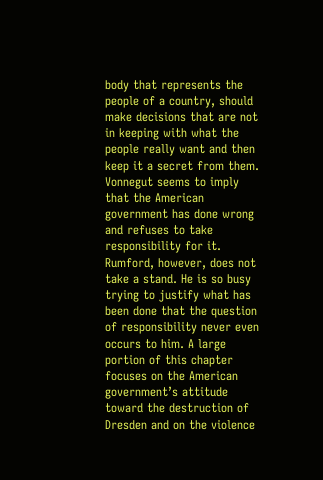body that represents the people of a country, should make decisions that are not in keeping with what the people really want and then keep it a secret from them. Vonnegut seems to imply that the American government has done wrong and refuses to take responsibility for it. Rumford, however, does not take a stand. He is so busy trying to justify what has been done that the question of responsibility never even occurs to him. A large portion of this chapter focuses on the American government’s attitude toward the destruction of Dresden and on the violence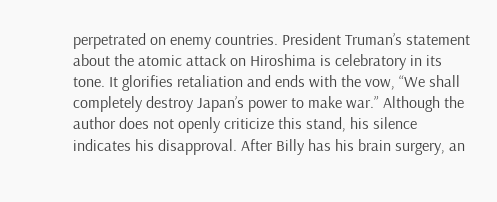perpetrated on enemy countries. President Truman’s statement about the atomic attack on Hiroshima is celebratory in its tone. It glorifies retaliation and ends with the vow, “We shall completely destroy Japan’s power to make war.” Although the author does not openly criticize this stand, his silence indicates his disapproval. After Billy has his brain surgery, an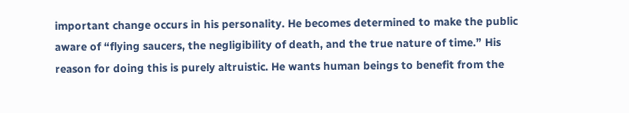important change occurs in his personality. He becomes determined to make the public aware of “flying saucers, the negligibility of death, and the true nature of time.” His reason for doing this is purely altruistic. He wants human beings to benefit from the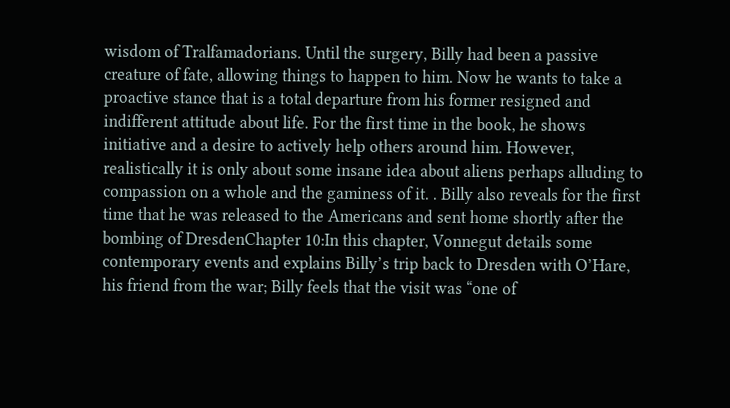wisdom of Tralfamadorians. Until the surgery, Billy had been a passive creature of fate, allowing things to happen to him. Now he wants to take a proactive stance that is a total departure from his former resigned and indifferent attitude about life. For the first time in the book, he shows initiative and a desire to actively help others around him. However, realistically it is only about some insane idea about aliens perhaps alluding to compassion on a whole and the gaminess of it. . Billy also reveals for the first time that he was released to the Americans and sent home shortly after the bombing of DresdenChapter 10:In this chapter, Vonnegut details some contemporary events and explains Billy’s trip back to Dresden with O’Hare, his friend from the war; Billy feels that the visit was “one of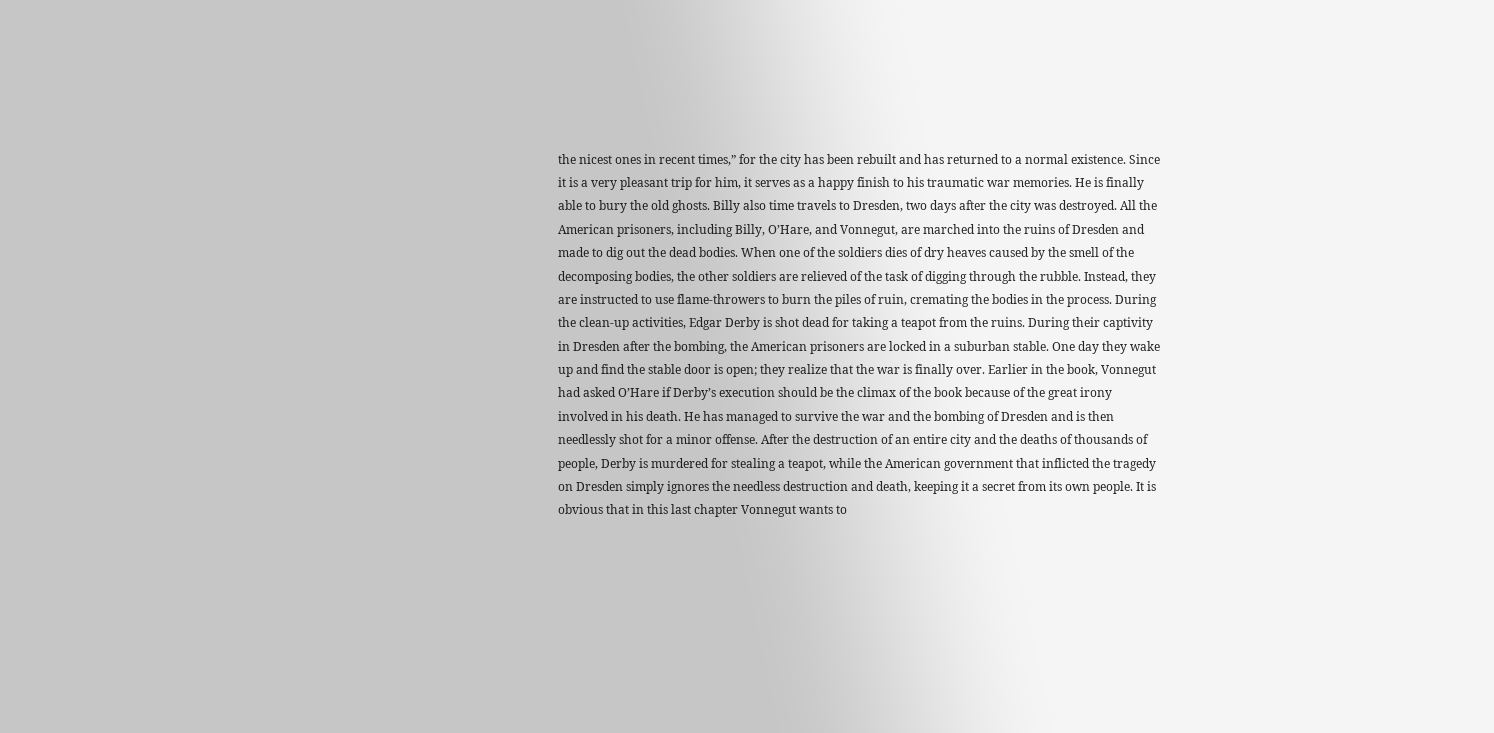the nicest ones in recent times,” for the city has been rebuilt and has returned to a normal existence. Since it is a very pleasant trip for him, it serves as a happy finish to his traumatic war memories. He is finally able to bury the old ghosts. Billy also time travels to Dresden, two days after the city was destroyed. All the American prisoners, including Billy, O’Hare, and Vonnegut, are marched into the ruins of Dresden and made to dig out the dead bodies. When one of the soldiers dies of dry heaves caused by the smell of the decomposing bodies, the other soldiers are relieved of the task of digging through the rubble. Instead, they are instructed to use flame-throwers to burn the piles of ruin, cremating the bodies in the process. During the clean-up activities, Edgar Derby is shot dead for taking a teapot from the ruins. During their captivity in Dresden after the bombing, the American prisoners are locked in a suburban stable. One day they wake up and find the stable door is open; they realize that the war is finally over. Earlier in the book, Vonnegut had asked O’Hare if Derby’s execution should be the climax of the book because of the great irony involved in his death. He has managed to survive the war and the bombing of Dresden and is then needlessly shot for a minor offense. After the destruction of an entire city and the deaths of thousands of people, Derby is murdered for stealing a teapot, while the American government that inflicted the tragedy on Dresden simply ignores the needless destruction and death, keeping it a secret from its own people. It is obvious that in this last chapter Vonnegut wants to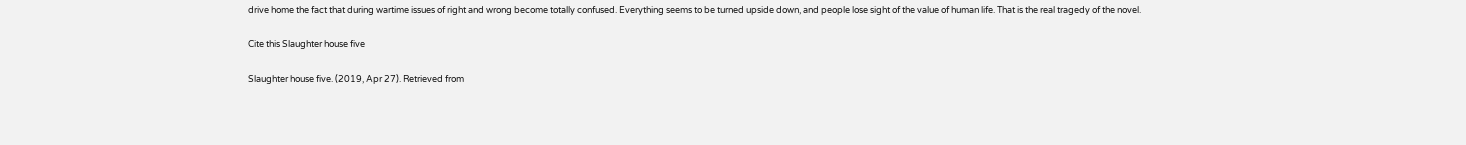drive home the fact that during wartime issues of right and wrong become totally confused. Everything seems to be turned upside down, and people lose sight of the value of human life. That is the real tragedy of the novel.

Cite this Slaughter house five

Slaughter house five. (2019, Apr 27). Retrieved from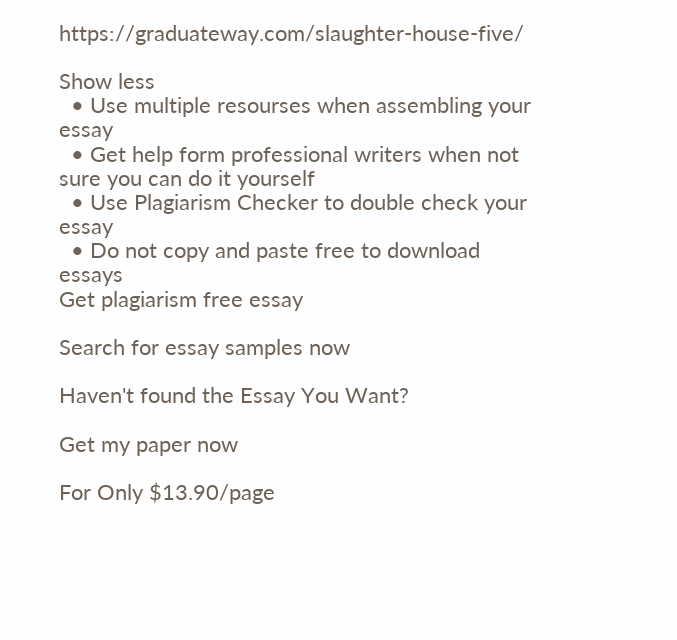https://graduateway.com/slaughter-house-five/

Show less
  • Use multiple resourses when assembling your essay
  • Get help form professional writers when not sure you can do it yourself
  • Use Plagiarism Checker to double check your essay
  • Do not copy and paste free to download essays
Get plagiarism free essay

Search for essay samples now

Haven't found the Essay You Want?

Get my paper now

For Only $13.90/page